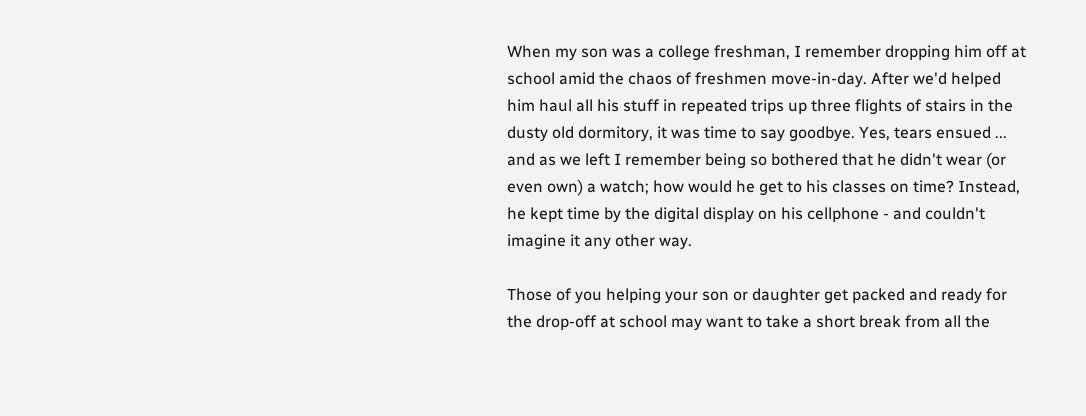When my son was a college freshman, I remember dropping him off at school amid the chaos of freshmen move-in-day. After we'd helped him haul all his stuff in repeated trips up three flights of stairs in the dusty old dormitory, it was time to say goodbye. Yes, tears ensued ... and as we left I remember being so bothered that he didn't wear (or even own) a watch; how would he get to his classes on time? Instead, he kept time by the digital display on his cellphone - and couldn't imagine it any other way.

Those of you helping your son or daughter get packed and ready for the drop-off at school may want to take a short break from all the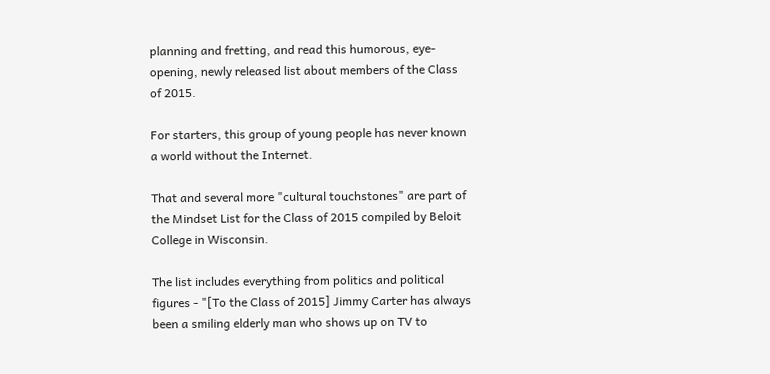planning and fretting, and read this humorous, eye-opening, newly released list about members of the Class of 2015.

For starters, this group of young people has never known a world without the Internet.

That and several more "cultural touchstones" are part of the Mindset List for the Class of 2015 compiled by Beloit College in Wisconsin.

The list includes everything from politics and political figures - "[To the Class of 2015] Jimmy Carter has always been a smiling elderly man who shows up on TV to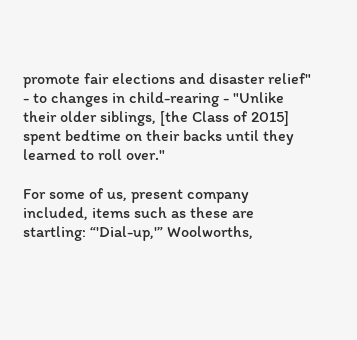promote fair elections and disaster relief" - to changes in child-rearing - "Unlike their older siblings, [the Class of 2015] spent bedtime on their backs until they learned to roll over."

For some of us, present company included, items such as these are startling: “'Dial-up,'” Woolworths,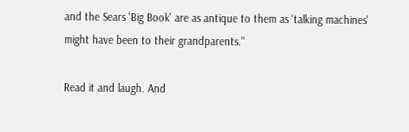and the Sears 'Big Book' are as antique to them as 'talking machines' might have been to their grandparents."

Read it and laugh. And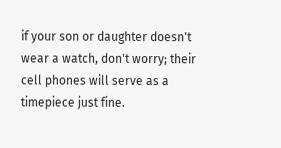if your son or daughter doesn't wear a watch, don't worry; their cell phones will serve as a timepiece just fine.